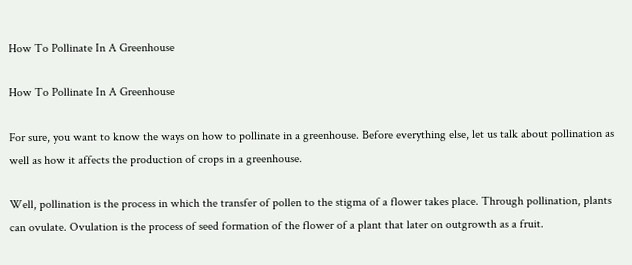How To Pollinate In A Greenhouse

How To Pollinate In A Greenhouse

For sure, you want to know the ways on how to pollinate in a greenhouse. Before everything else, let us talk about pollination as well as how it affects the production of crops in a greenhouse.

Well, pollination is the process in which the transfer of pollen to the stigma of a flower takes place. Through pollination, plants can ovulate. Ovulation is the process of seed formation of the flower of a plant that later on outgrowth as a fruit.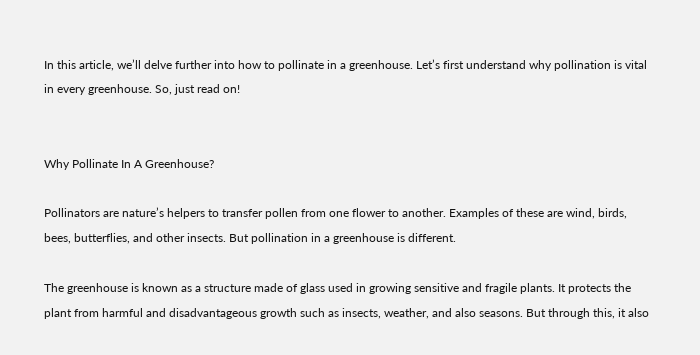In this article, we’ll delve further into how to pollinate in a greenhouse. Let’s first understand why pollination is vital in every greenhouse. So, just read on!


Why Pollinate In A Greenhouse?

Pollinators are nature’s helpers to transfer pollen from one flower to another. Examples of these are wind, birds, bees, butterflies, and other insects. But pollination in a greenhouse is different.

The greenhouse is known as a structure made of glass used in growing sensitive and fragile plants. It protects the plant from harmful and disadvantageous growth such as insects, weather, and also seasons. But through this, it also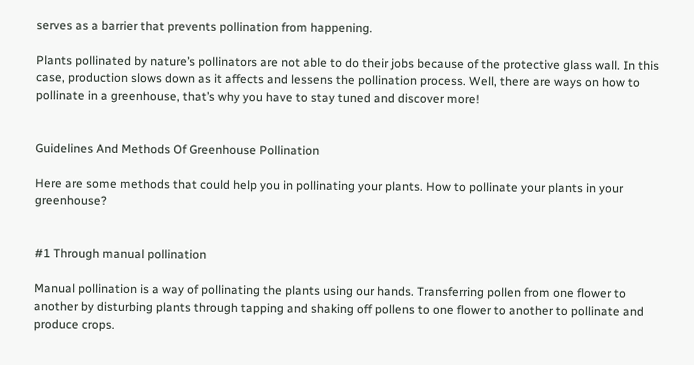serves as a barrier that prevents pollination from happening.

Plants pollinated by nature’s pollinators are not able to do their jobs because of the protective glass wall. In this case, production slows down as it affects and lessens the pollination process. Well, there are ways on how to pollinate in a greenhouse, that’s why you have to stay tuned and discover more!


Guidelines And Methods Of Greenhouse Pollination

Here are some methods that could help you in pollinating your plants. How to pollinate your plants in your greenhouse?


#1 Through manual pollination

Manual pollination is a way of pollinating the plants using our hands. Transferring pollen from one flower to another by disturbing plants through tapping and shaking off pollens to one flower to another to pollinate and produce crops.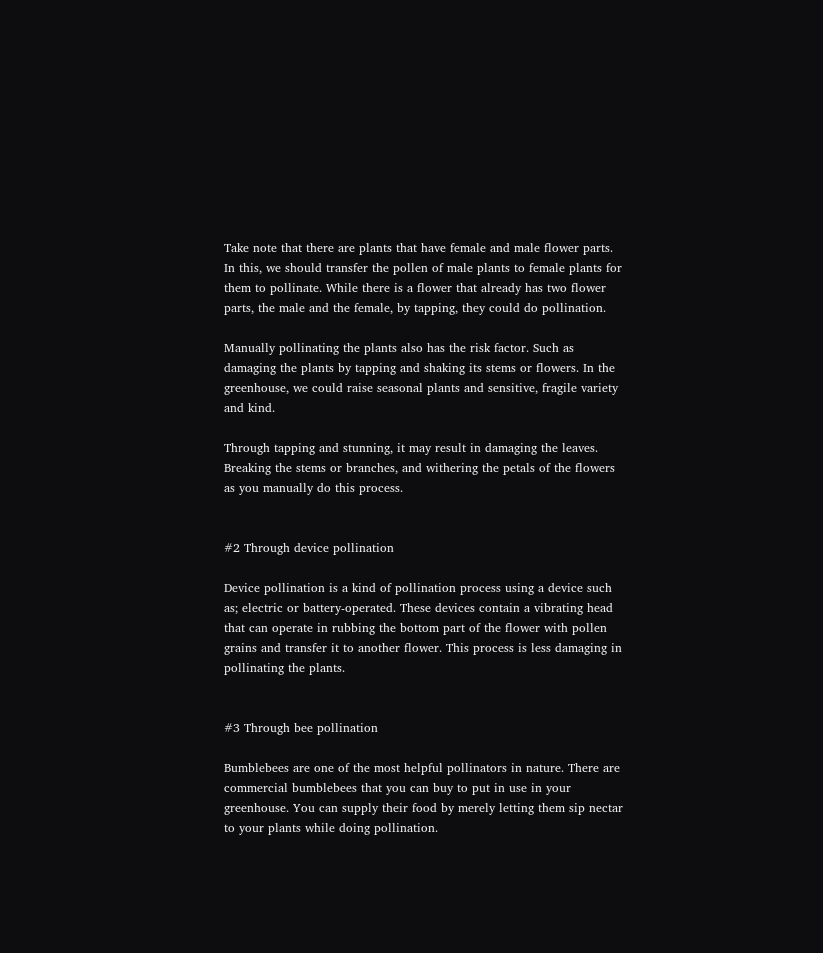Take note that there are plants that have female and male flower parts. In this, we should transfer the pollen of male plants to female plants for them to pollinate. While there is a flower that already has two flower parts, the male and the female, by tapping, they could do pollination.

Manually pollinating the plants also has the risk factor. Such as damaging the plants by tapping and shaking its stems or flowers. In the greenhouse, we could raise seasonal plants and sensitive, fragile variety and kind.

Through tapping and stunning, it may result in damaging the leaves. Breaking the stems or branches, and withering the petals of the flowers as you manually do this process.


#2 Through device pollination

Device pollination is a kind of pollination process using a device such as; electric or battery-operated. These devices contain a vibrating head that can operate in rubbing the bottom part of the flower with pollen grains and transfer it to another flower. This process is less damaging in pollinating the plants.


#3 Through bee pollination

Bumblebees are one of the most helpful pollinators in nature. There are commercial bumblebees that you can buy to put in use in your greenhouse. You can supply their food by merely letting them sip nectar to your plants while doing pollination.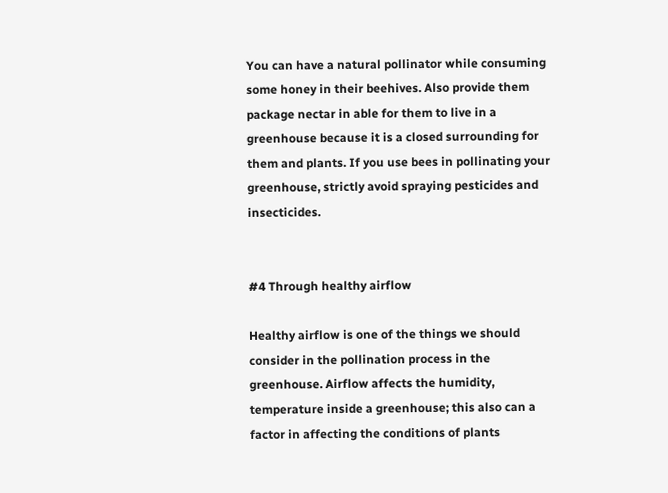You can have a natural pollinator while consuming some honey in their beehives. Also provide them package nectar in able for them to live in a greenhouse because it is a closed surrounding for them and plants. If you use bees in pollinating your greenhouse, strictly avoid spraying pesticides and insecticides.


#4 Through healthy airflow

Healthy airflow is one of the things we should consider in the pollination process in the greenhouse. Airflow affects the humidity, temperature inside a greenhouse; this also can a factor in affecting the conditions of plants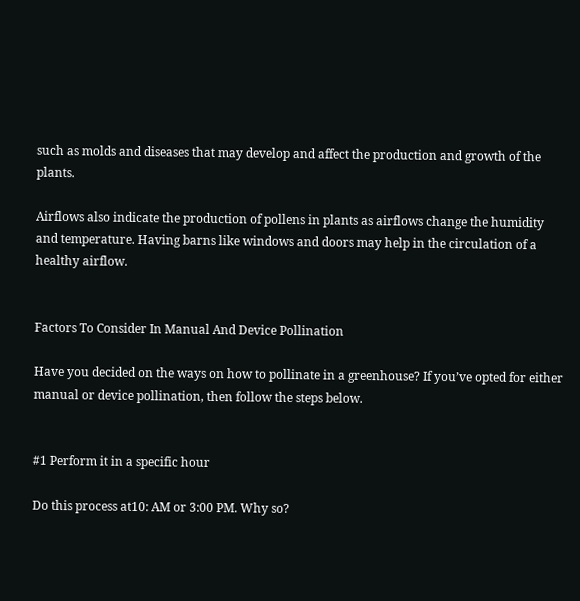such as molds and diseases that may develop and affect the production and growth of the plants.

Airflows also indicate the production of pollens in plants as airflows change the humidity and temperature. Having barns like windows and doors may help in the circulation of a healthy airflow.


Factors To Consider In Manual And Device Pollination

Have you decided on the ways on how to pollinate in a greenhouse? If you’ve opted for either manual or device pollination, then follow the steps below.


#1 Perform it in a specific hour

Do this process at10: AM or 3:00 PM. Why so?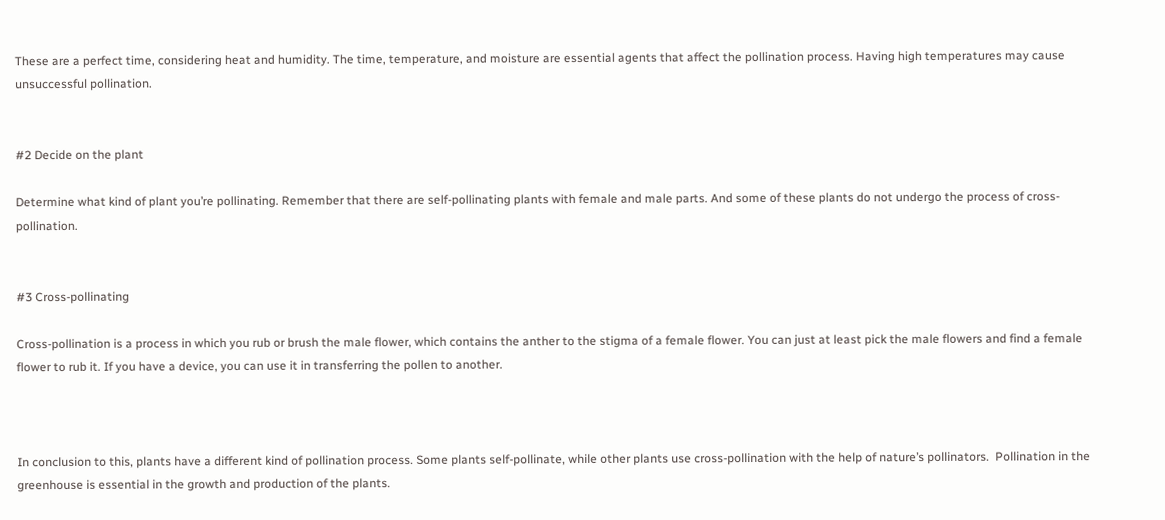These are a perfect time, considering heat and humidity. The time, temperature, and moisture are essential agents that affect the pollination process. Having high temperatures may cause unsuccessful pollination.


#2 Decide on the plant

Determine what kind of plant you’re pollinating. Remember that there are self-pollinating plants with female and male parts. And some of these plants do not undergo the process of cross-pollination.


#3 Cross-pollinating

Cross-pollination is a process in which you rub or brush the male flower, which contains the anther to the stigma of a female flower. You can just at least pick the male flowers and find a female flower to rub it. If you have a device, you can use it in transferring the pollen to another.



In conclusion to this, plants have a different kind of pollination process. Some plants self-pollinate, while other plants use cross-pollination with the help of nature’s pollinators.  Pollination in the greenhouse is essential in the growth and production of the plants.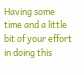Having some time and a little bit of your effort in doing this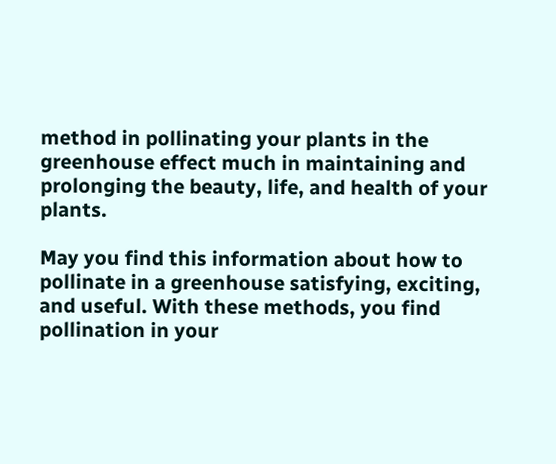method in pollinating your plants in the greenhouse effect much in maintaining and prolonging the beauty, life, and health of your plants.

May you find this information about how to pollinate in a greenhouse satisfying, exciting, and useful. With these methods, you find pollination in your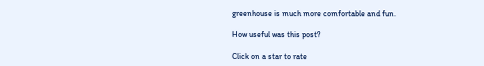greenhouse is much more comfortable and fun.

How useful was this post?

Click on a star to rate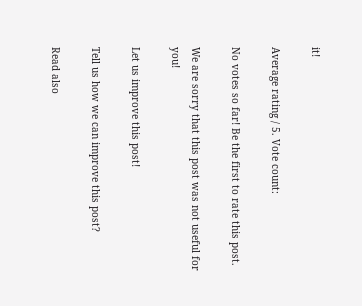it!

Average rating / 5. Vote count:

No votes so far! Be the first to rate this post.

We are sorry that this post was not useful for you!

Let us improve this post!

Tell us how we can improve this post?

Read also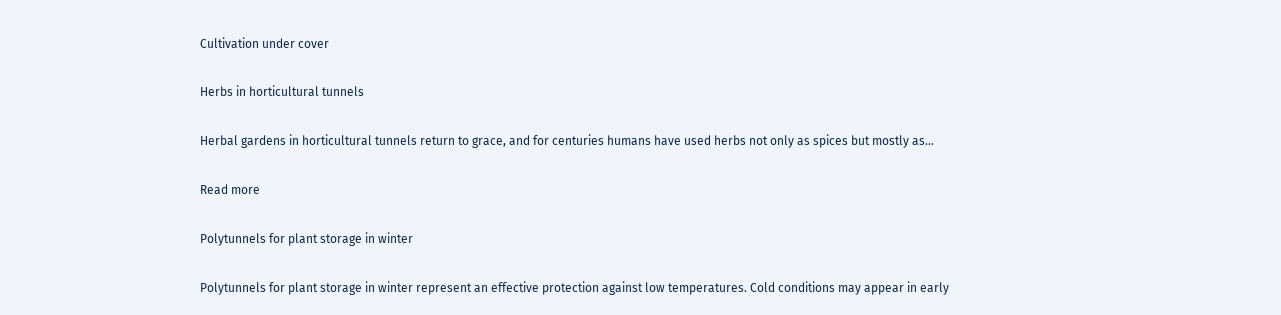Cultivation under cover

Herbs in horticultural tunnels

Herbal gardens in horticultural tunnels return to grace, and for centuries humans have used herbs not only as spices but mostly as…

Read more

Polytunnels for plant storage in winter

Polytunnels for plant storage in winter represent an effective protection against low temperatures. Cold conditions may appear in early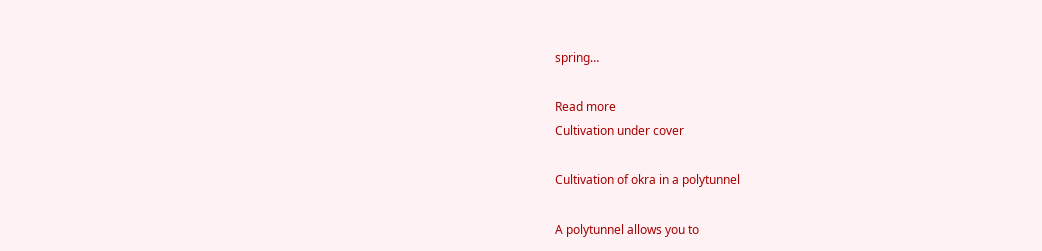spring…

Read more
Cultivation under cover

Cultivation of okra in a polytunnel

A polytunnel allows you to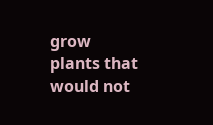grow plants that would not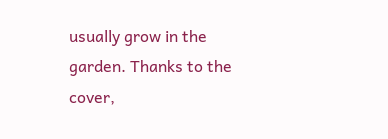usually grow in the garden. Thanks to the cover,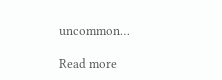uncommon…

Read more